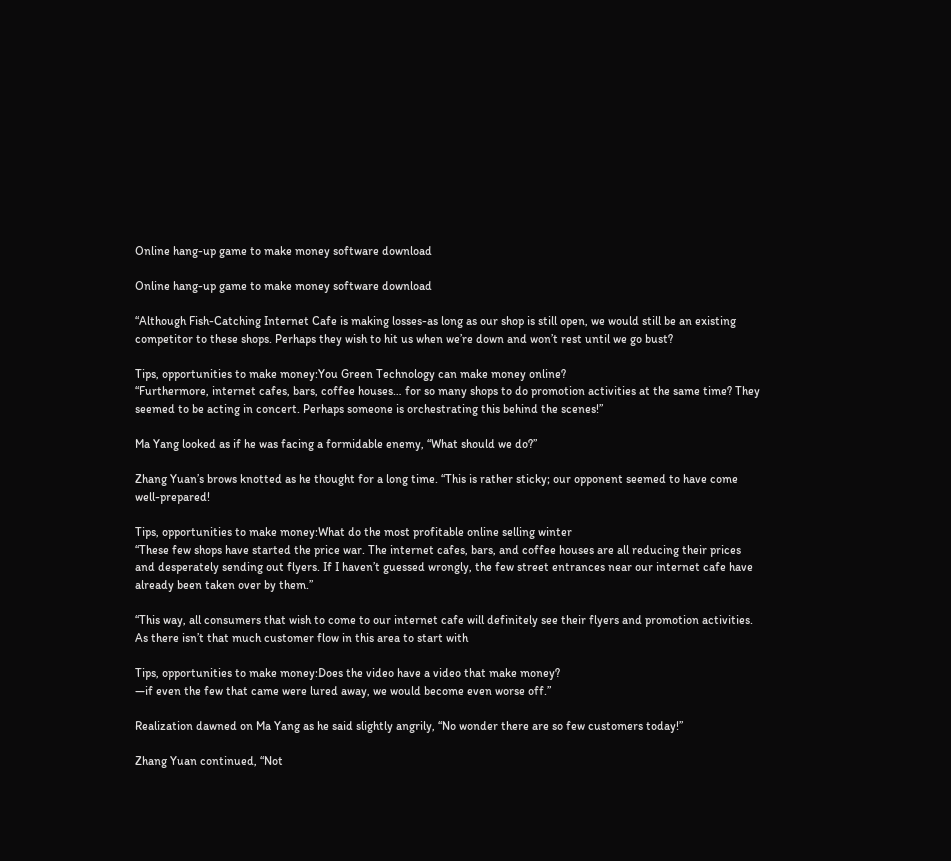Online hang-up game to make money software download

Online hang-up game to make money software download

“Although Fish-Catching Internet Cafe is making losses-as long as our shop is still open, we would still be an existing competitor to these shops. Perhaps they wish to hit us when we’re down and won’t rest until we go bust?

Tips, opportunities to make money:You Green Technology can make money online?
“Furthermore, internet cafes, bars, coffee houses… for so many shops to do promotion activities at the same time? They seemed to be acting in concert. Perhaps someone is orchestrating this behind the scenes!”

Ma Yang looked as if he was facing a formidable enemy, “What should we do?”

Zhang Yuan’s brows knotted as he thought for a long time. “This is rather sticky; our opponent seemed to have come well-prepared!

Tips, opportunities to make money:What do the most profitable online selling winter
“These few shops have started the price war. The internet cafes, bars, and coffee houses are all reducing their prices and desperately sending out flyers. If I haven’t guessed wrongly, the few street entrances near our internet cafe have already been taken over by them.”

“This way, all consumers that wish to come to our internet cafe will definitely see their flyers and promotion activities. As there isn’t that much customer flow in this area to start with

Tips, opportunities to make money:Does the video have a video that make money?
—if even the few that came were lured away, we would become even worse off.”

Realization dawned on Ma Yang as he said slightly angrily, “No wonder there are so few customers today!”

Zhang Yuan continued, “Not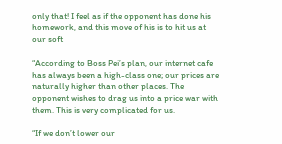only that! I feel as if the opponent has done his homework, and this move of his is to hit us at our soft

“According to Boss Pei’s plan, our internet cafe has always been a high-class one; our prices are naturally higher than other places. The opponent wishes to drag us into a price war with them. This is very complicated for us.

“If we don’t lower our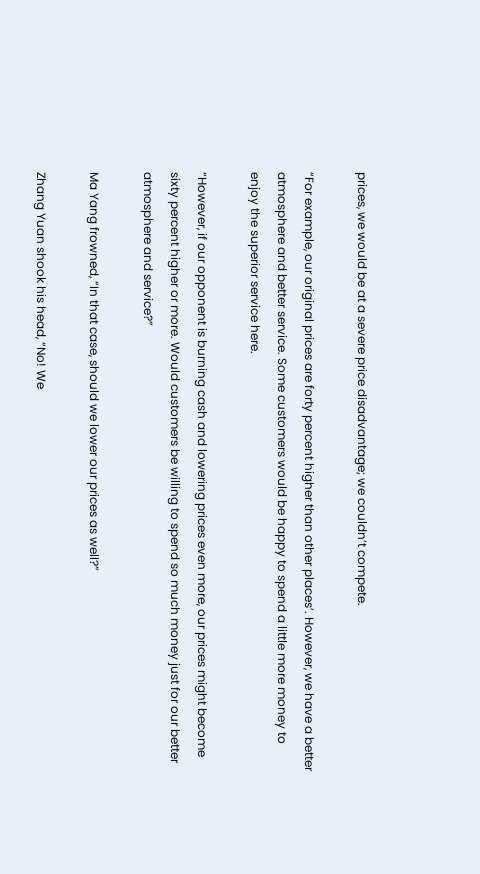prices, we would be at a severe price disadvantage; we couldn’t compete.

“For example, our original prices are forty percent higher than other places’. However, we have a better atmosphere and better service. Some customers would be happy to spend a little more money to enjoy the superior service here.

“However, if our opponent is burning cash and lowering prices even more, our prices might become sixty percent higher or more. Would customers be willing to spend so much money just for our better atmosphere and service?”

Ma Yang frowned, “In that case, should we lower our prices as well?”

Zhang Yuan shook his head, “No! We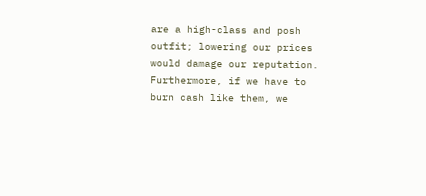are a high-class and posh outfit; lowering our prices would damage our reputation. Furthermore, if we have to burn cash like them, we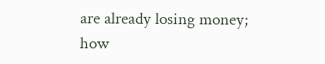are already losing money; how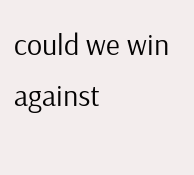could we win against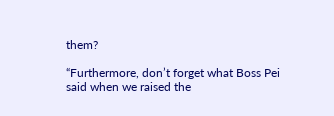them?

“Furthermore, don’t forget what Boss Pei said when we raised the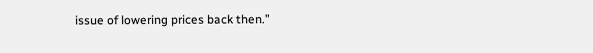issue of lowering prices back then.”